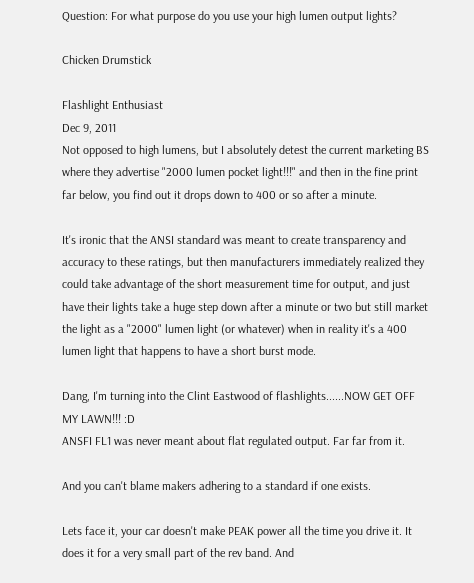Question: For what purpose do you use your high lumen output lights?

Chicken Drumstick

Flashlight Enthusiast
Dec 9, 2011
Not opposed to high lumens, but I absolutely detest the current marketing BS where they advertise "2000 lumen pocket light!!!" and then in the fine print far below, you find out it drops down to 400 or so after a minute.

It's ironic that the ANSI standard was meant to create transparency and accuracy to these ratings, but then manufacturers immediately realized they could take advantage of the short measurement time for output, and just have their lights take a huge step down after a minute or two but still market the light as a "2000" lumen light (or whatever) when in reality it's a 400 lumen light that happens to have a short burst mode.

Dang, I'm turning into the Clint Eastwood of flashlights......NOW GET OFF MY LAWN!!! :D
ANSFI FL1 was never meant about flat regulated output. Far far from it.

And you can't blame makers adhering to a standard if one exists.

Lets face it, your car doesn't make PEAK power all the time you drive it. It does it for a very small part of the rev band. And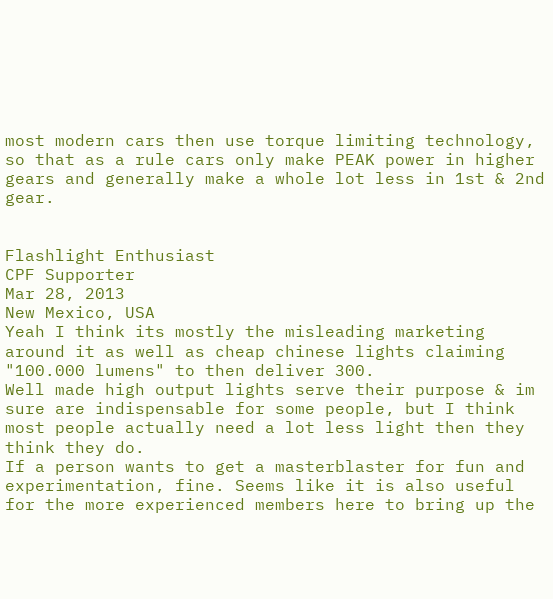most modern cars then use torque limiting technology, so that as a rule cars only make PEAK power in higher gears and generally make a whole lot less in 1st & 2nd gear.


Flashlight Enthusiast
CPF Supporter
Mar 28, 2013
New Mexico, USA
Yeah I think its mostly the misleading marketing around it as well as cheap chinese lights claiming "100.000 lumens" to then deliver 300.
Well made high output lights serve their purpose & im sure are indispensable for some people, but I think most people actually need a lot less light then they think they do.
If a person wants to get a masterblaster for fun and experimentation, fine. Seems like it is also useful for the more experienced members here to bring up the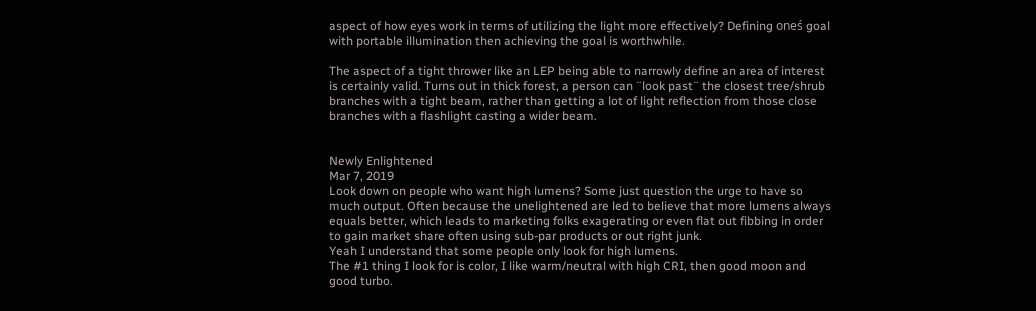aspect of how eyes work in terms of utilizing the light more effectively? Defining oneś goal with portable illumination then achieving the goal is worthwhile.

The aspect of a tight thrower like an LEP being able to narrowly define an area of interest is certainly valid. Turns out in thick forest, a person can ¨look past¨ the closest tree/shrub branches with a tight beam, rather than getting a lot of light reflection from those close branches with a flashlight casting a wider beam.


Newly Enlightened
Mar 7, 2019
Look down on people who want high lumens? Some just question the urge to have so much output. Often because the unelightened are led to believe that more lumens always equals better, which leads to marketing folks exagerating or even flat out fibbing in order to gain market share often using sub-par products or out right junk.
Yeah I understand that some people only look for high lumens.
The #1 thing I look for is color, I like warm/neutral with high CRI, then good moon and good turbo.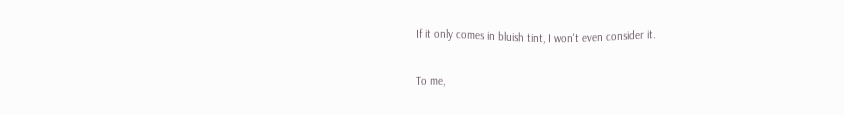If it only comes in bluish tint, I won't even consider it.

To me,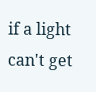if a light can't get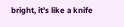bright, it's like a knife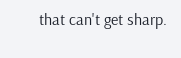that can't get sharp.